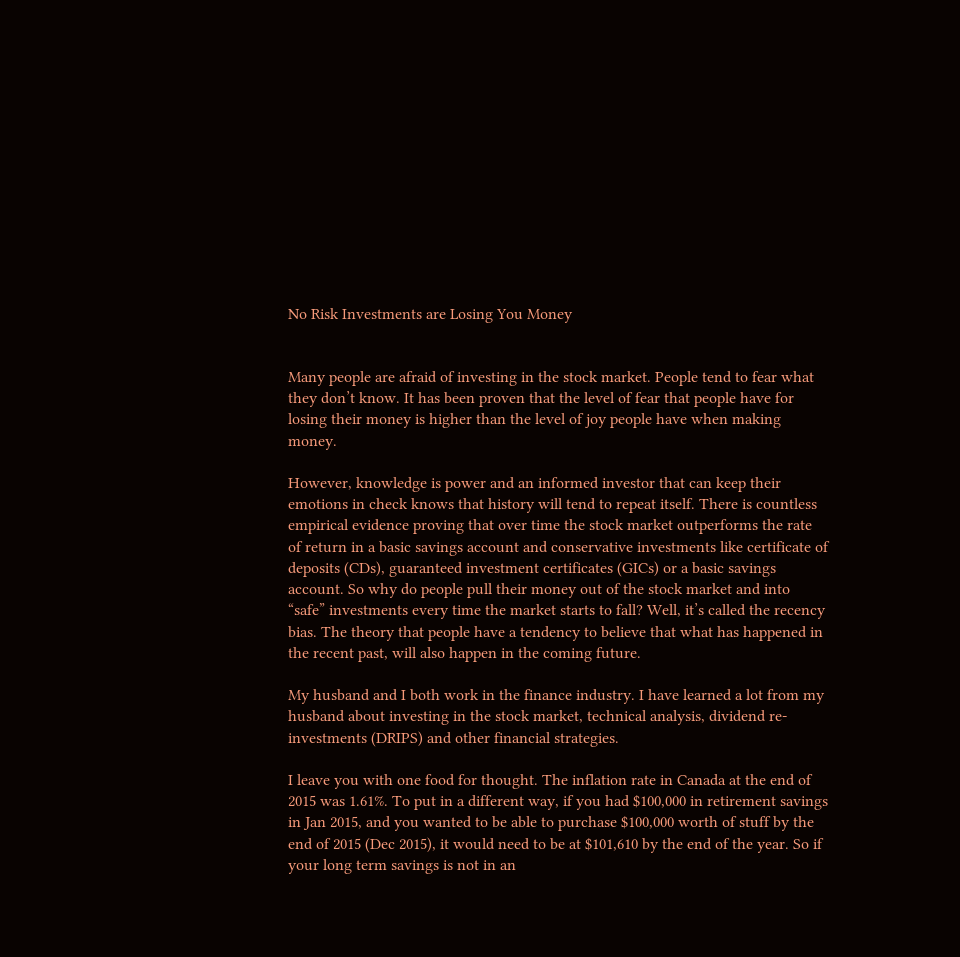No Risk Investments are Losing You Money


Many people are afraid of investing in the stock market. People tend to fear what they don’t know. It has been proven that the level of fear that people have for losing their money is higher than the level of joy people have when making money.

However, knowledge is power and an informed investor that can keep their emotions in check knows that history will tend to repeat itself. There is countless empirical evidence proving that over time the stock market outperforms the rate of return in a basic savings account and conservative investments like certificate of deposits (CDs), guaranteed investment certificates (GICs) or a basic savings account. So why do people pull their money out of the stock market and into “safe” investments every time the market starts to fall? Well, it’s called the recency bias. The theory that people have a tendency to believe that what has happened in the recent past, will also happen in the coming future.

My husband and I both work in the finance industry. I have learned a lot from my husband about investing in the stock market, technical analysis, dividend re-investments (DRIPS) and other financial strategies.

I leave you with one food for thought. The inflation rate in Canada at the end of 2015 was 1.61%. To put in a different way, if you had $100,000 in retirement savings in Jan 2015, and you wanted to be able to purchase $100,000 worth of stuff by the end of 2015 (Dec 2015), it would need to be at $101,610 by the end of the year. So if your long term savings is not in an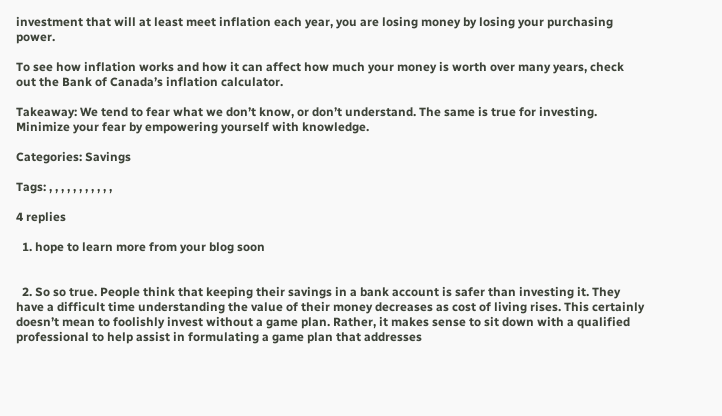investment that will at least meet inflation each year, you are losing money by losing your purchasing power.

To see how inflation works and how it can affect how much your money is worth over many years, check out the Bank of Canada’s inflation calculator.

Takeaway: We tend to fear what we don’t know, or don’t understand. The same is true for investing. Minimize your fear by empowering yourself with knowledge.

Categories: Savings

Tags: , , , , , , , , , , ,

4 replies

  1. hope to learn more from your blog soon


  2. So so true. People think that keeping their savings in a bank account is safer than investing it. They have a difficult time understanding the value of their money decreases as cost of living rises. This certainly doesn’t mean to foolishly invest without a game plan. Rather, it makes sense to sit down with a qualified professional to help assist in formulating a game plan that addresses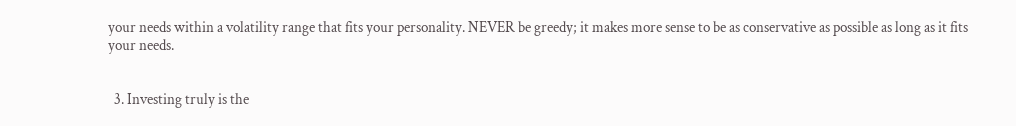your needs within a volatility range that fits your personality. NEVER be greedy; it makes more sense to be as conservative as possible as long as it fits your needs.


  3. Investing truly is the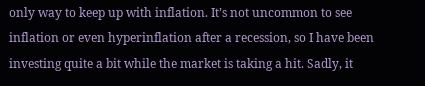only way to keep up with inflation. It’s not uncommon to see inflation or even hyperinflation after a recession, so I have been investing quite a bit while the market is taking a hit. Sadly, it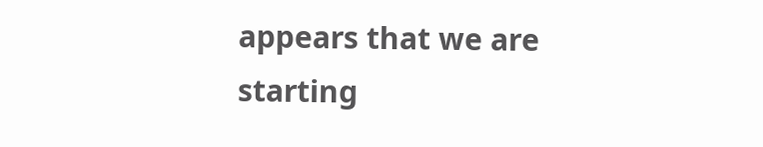appears that we are starting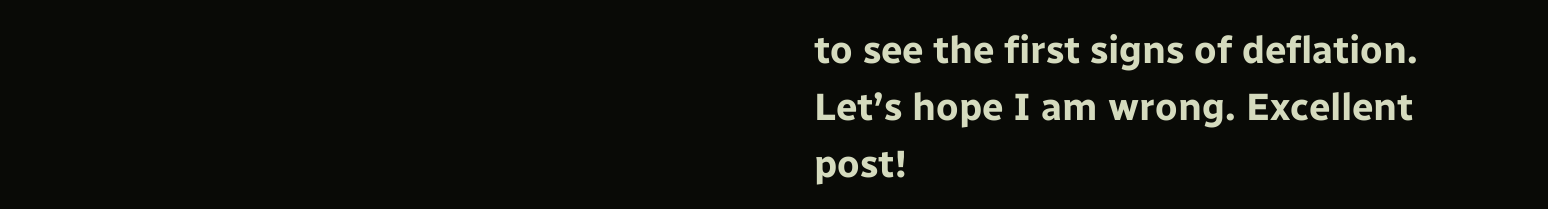to see the first signs of deflation. Let’s hope I am wrong. Excellent post!